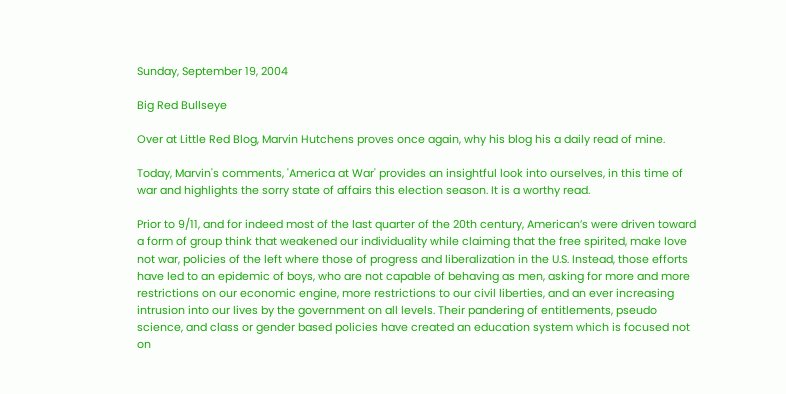Sunday, September 19, 2004

Big Red Bullseye

Over at Little Red Blog, Marvin Hutchens proves once again, why his blog his a daily read of mine.

Today, Marvin's comments, 'America at War' provides an insightful look into ourselves, in this time of war and highlights the sorry state of affairs this election season. It is a worthy read.

Prior to 9/11, and for indeed most of the last quarter of the 20th century, American’s were driven toward a form of group think that weakened our individuality while claiming that the free spirited, make love not war, policies of the left where those of progress and liberalization in the U.S. Instead, those efforts have led to an epidemic of boys, who are not capable of behaving as men, asking for more and more restrictions on our economic engine, more restrictions to our civil liberties, and an ever increasing intrusion into our lives by the government on all levels. Their pandering of entitlements, pseudo science, and class or gender based policies have created an education system which is focused not on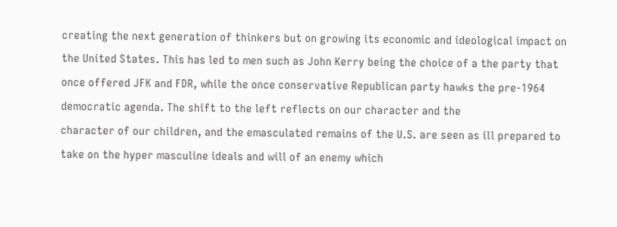creating the next generation of thinkers but on growing its economic and ideological impact on the United States. This has led to men such as John Kerry being the choice of a the party that once offered JFK and FDR, while the once conservative Republican party hawks the pre-1964
democratic agenda. The shift to the left reflects on our character and the
character of our children, and the emasculated remains of the U.S. are seen as ill prepared to take on the hyper masculine ideals and will of an enemy which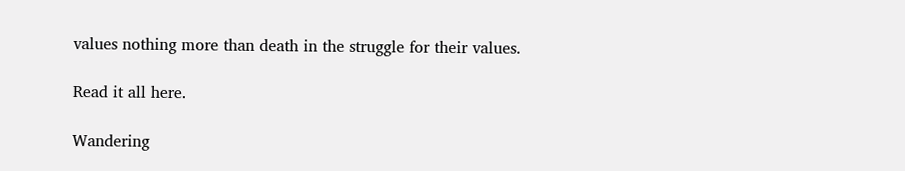values nothing more than death in the struggle for their values.

Read it all here.

Wandering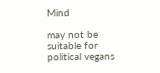Mind

may not be suitable for political vegans